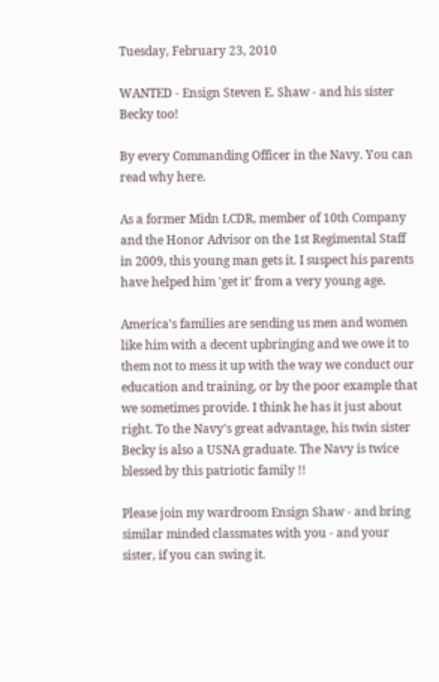Tuesday, February 23, 2010

WANTED - Ensign Steven E. Shaw - and his sister Becky too!

By every Commanding Officer in the Navy. You can read why here.

As a former Midn LCDR, member of 10th Company and the Honor Advisor on the 1st Regimental Staff in 2009, this young man gets it. I suspect his parents have helped him 'get it' from a very young age.

America's families are sending us men and women like him with a decent upbringing and we owe it to them not to mess it up with the way we conduct our education and training, or by the poor example that we sometimes provide. I think he has it just about right. To the Navy's great advantage, his twin sister Becky is also a USNA graduate. The Navy is twice blessed by this patriotic family !!

Please join my wardroom Ensign Shaw - and bring similar minded classmates with you - and your sister, if you can swing it.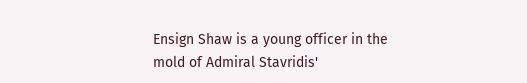Ensign Shaw is a young officer in the mold of Admiral Stavridis'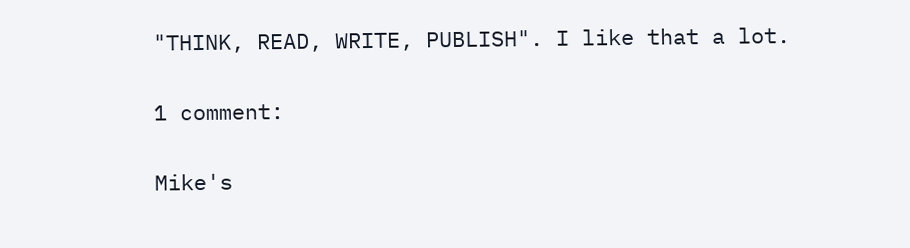"THINK, READ, WRITE, PUBLISH". I like that a lot.

1 comment:

Mike's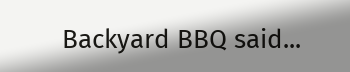Backyard BBQ said...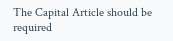The Capital Article should be required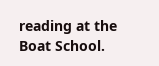reading at the Boat School.